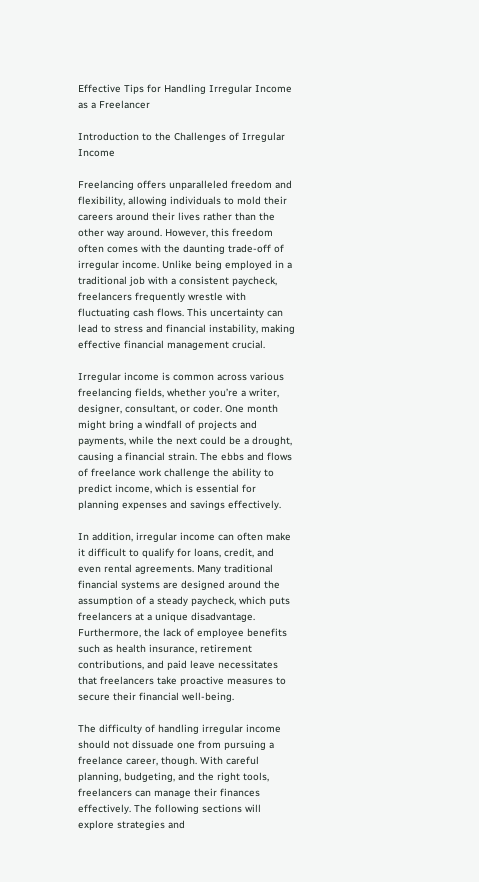Effective Tips for Handling Irregular Income as a Freelancer

Introduction to the Challenges of Irregular Income

Freelancing offers unparalleled freedom and flexibility, allowing individuals to mold their careers around their lives rather than the other way around. However, this freedom often comes with the daunting trade-off of irregular income. Unlike being employed in a traditional job with a consistent paycheck, freelancers frequently wrestle with fluctuating cash flows. This uncertainty can lead to stress and financial instability, making effective financial management crucial.

Irregular income is common across various freelancing fields, whether you’re a writer, designer, consultant, or coder. One month might bring a windfall of projects and payments, while the next could be a drought, causing a financial strain. The ebbs and flows of freelance work challenge the ability to predict income, which is essential for planning expenses and savings effectively.

In addition, irregular income can often make it difficult to qualify for loans, credit, and even rental agreements. Many traditional financial systems are designed around the assumption of a steady paycheck, which puts freelancers at a unique disadvantage. Furthermore, the lack of employee benefits such as health insurance, retirement contributions, and paid leave necessitates that freelancers take proactive measures to secure their financial well-being.

The difficulty of handling irregular income should not dissuade one from pursuing a freelance career, though. With careful planning, budgeting, and the right tools, freelancers can manage their finances effectively. The following sections will explore strategies and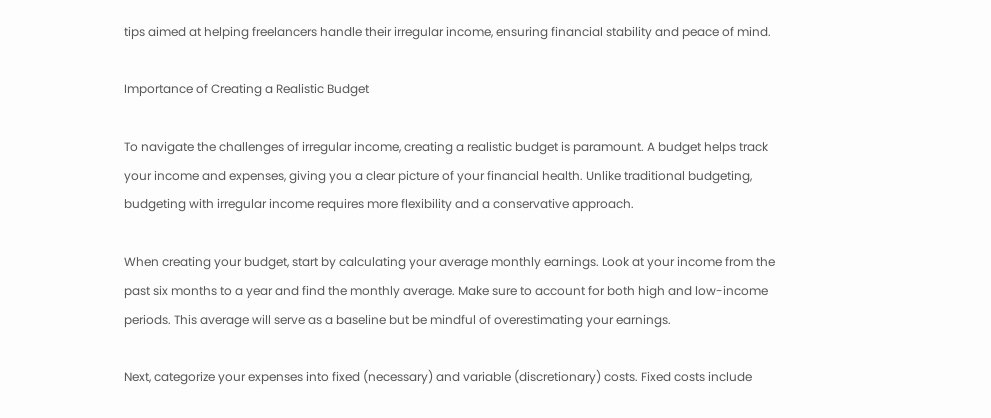tips aimed at helping freelancers handle their irregular income, ensuring financial stability and peace of mind.

Importance of Creating a Realistic Budget

To navigate the challenges of irregular income, creating a realistic budget is paramount. A budget helps track your income and expenses, giving you a clear picture of your financial health. Unlike traditional budgeting, budgeting with irregular income requires more flexibility and a conservative approach.

When creating your budget, start by calculating your average monthly earnings. Look at your income from the past six months to a year and find the monthly average. Make sure to account for both high and low-income periods. This average will serve as a baseline but be mindful of overestimating your earnings.

Next, categorize your expenses into fixed (necessary) and variable (discretionary) costs. Fixed costs include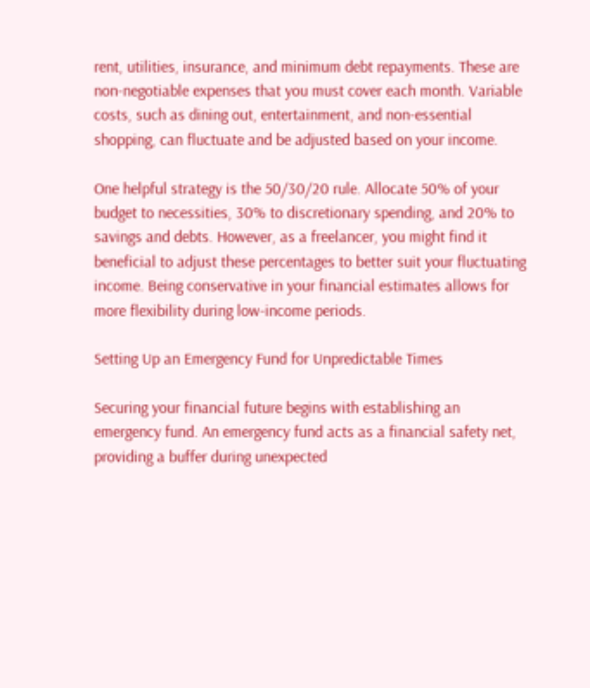rent, utilities, insurance, and minimum debt repayments. These are non-negotiable expenses that you must cover each month. Variable costs, such as dining out, entertainment, and non-essential shopping, can fluctuate and be adjusted based on your income.

One helpful strategy is the 50/30/20 rule. Allocate 50% of your budget to necessities, 30% to discretionary spending, and 20% to savings and debts. However, as a freelancer, you might find it beneficial to adjust these percentages to better suit your fluctuating income. Being conservative in your financial estimates allows for more flexibility during low-income periods.

Setting Up an Emergency Fund for Unpredictable Times

Securing your financial future begins with establishing an emergency fund. An emergency fund acts as a financial safety net, providing a buffer during unexpected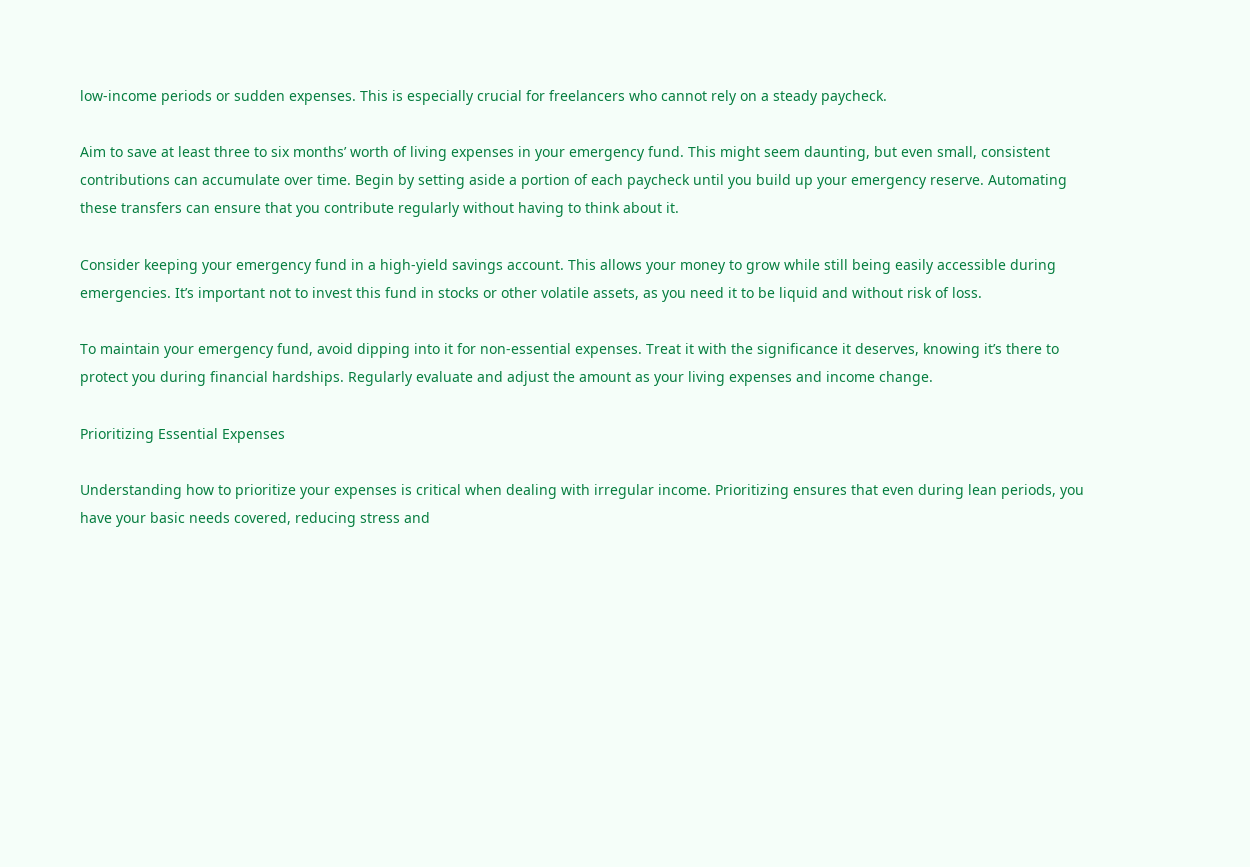low-income periods or sudden expenses. This is especially crucial for freelancers who cannot rely on a steady paycheck.

Aim to save at least three to six months’ worth of living expenses in your emergency fund. This might seem daunting, but even small, consistent contributions can accumulate over time. Begin by setting aside a portion of each paycheck until you build up your emergency reserve. Automating these transfers can ensure that you contribute regularly without having to think about it.

Consider keeping your emergency fund in a high-yield savings account. This allows your money to grow while still being easily accessible during emergencies. It’s important not to invest this fund in stocks or other volatile assets, as you need it to be liquid and without risk of loss.

To maintain your emergency fund, avoid dipping into it for non-essential expenses. Treat it with the significance it deserves, knowing it’s there to protect you during financial hardships. Regularly evaluate and adjust the amount as your living expenses and income change.

Prioritizing Essential Expenses

Understanding how to prioritize your expenses is critical when dealing with irregular income. Prioritizing ensures that even during lean periods, you have your basic needs covered, reducing stress and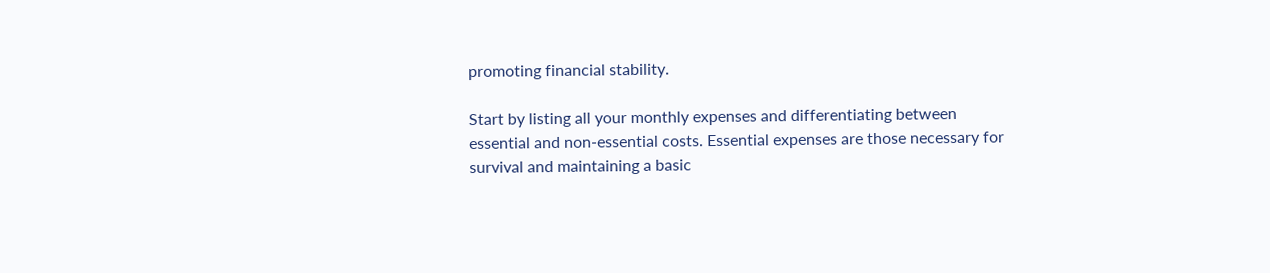promoting financial stability.

Start by listing all your monthly expenses and differentiating between essential and non-essential costs. Essential expenses are those necessary for survival and maintaining a basic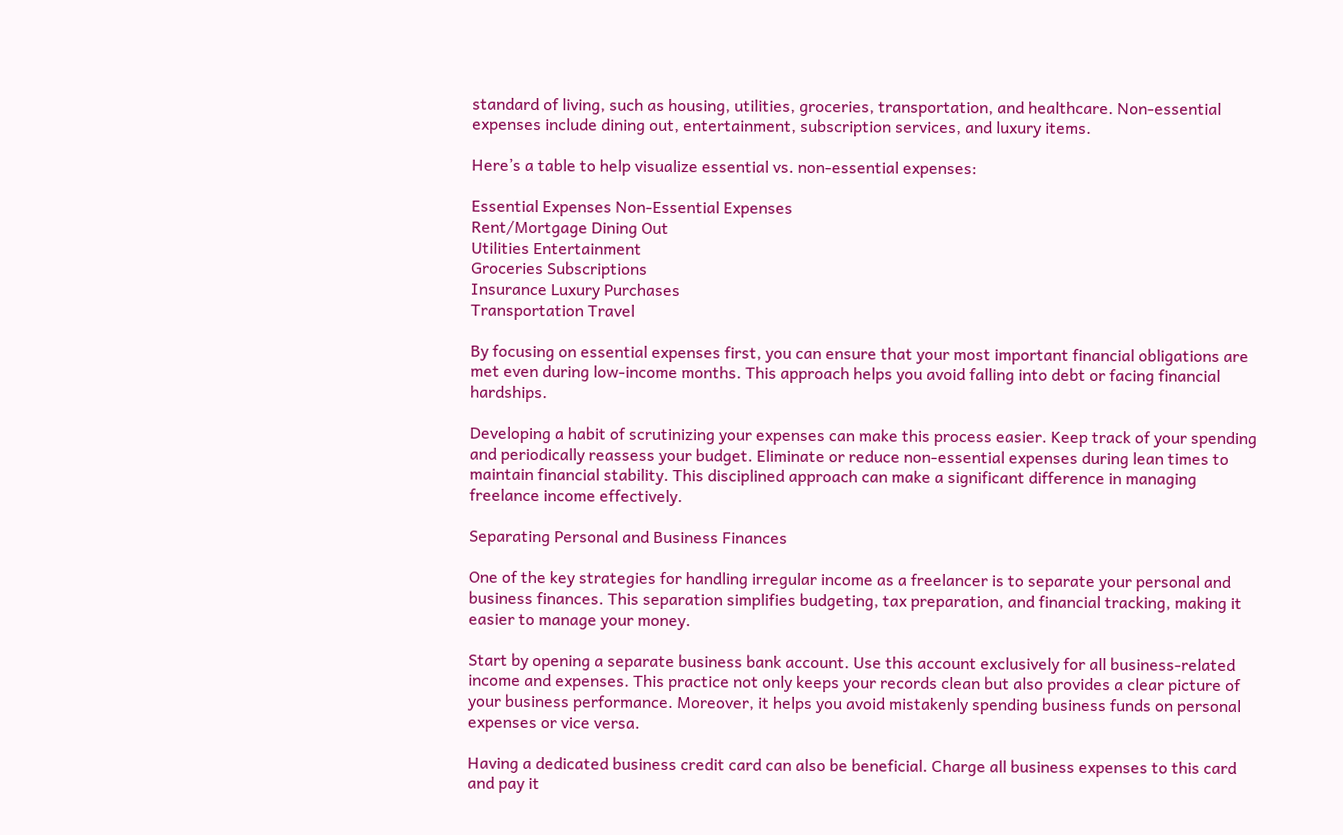standard of living, such as housing, utilities, groceries, transportation, and healthcare. Non-essential expenses include dining out, entertainment, subscription services, and luxury items.

Here’s a table to help visualize essential vs. non-essential expenses:

Essential Expenses Non-Essential Expenses
Rent/Mortgage Dining Out
Utilities Entertainment
Groceries Subscriptions
Insurance Luxury Purchases
Transportation Travel

By focusing on essential expenses first, you can ensure that your most important financial obligations are met even during low-income months. This approach helps you avoid falling into debt or facing financial hardships.

Developing a habit of scrutinizing your expenses can make this process easier. Keep track of your spending and periodically reassess your budget. Eliminate or reduce non-essential expenses during lean times to maintain financial stability. This disciplined approach can make a significant difference in managing freelance income effectively.

Separating Personal and Business Finances

One of the key strategies for handling irregular income as a freelancer is to separate your personal and business finances. This separation simplifies budgeting, tax preparation, and financial tracking, making it easier to manage your money.

Start by opening a separate business bank account. Use this account exclusively for all business-related income and expenses. This practice not only keeps your records clean but also provides a clear picture of your business performance. Moreover, it helps you avoid mistakenly spending business funds on personal expenses or vice versa.

Having a dedicated business credit card can also be beneficial. Charge all business expenses to this card and pay it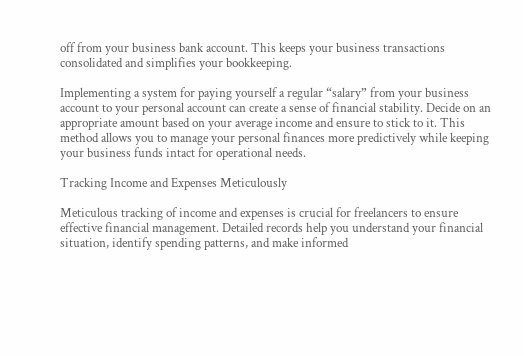off from your business bank account. This keeps your business transactions consolidated and simplifies your bookkeeping.

Implementing a system for paying yourself a regular “salary” from your business account to your personal account can create a sense of financial stability. Decide on an appropriate amount based on your average income and ensure to stick to it. This method allows you to manage your personal finances more predictively while keeping your business funds intact for operational needs.

Tracking Income and Expenses Meticulously

Meticulous tracking of income and expenses is crucial for freelancers to ensure effective financial management. Detailed records help you understand your financial situation, identify spending patterns, and make informed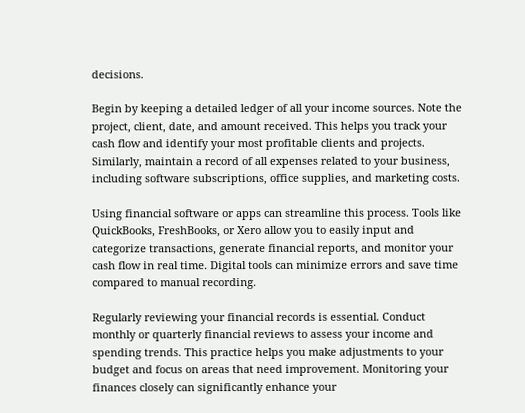decisions.

Begin by keeping a detailed ledger of all your income sources. Note the project, client, date, and amount received. This helps you track your cash flow and identify your most profitable clients and projects. Similarly, maintain a record of all expenses related to your business, including software subscriptions, office supplies, and marketing costs.

Using financial software or apps can streamline this process. Tools like QuickBooks, FreshBooks, or Xero allow you to easily input and categorize transactions, generate financial reports, and monitor your cash flow in real time. Digital tools can minimize errors and save time compared to manual recording.

Regularly reviewing your financial records is essential. Conduct monthly or quarterly financial reviews to assess your income and spending trends. This practice helps you make adjustments to your budget and focus on areas that need improvement. Monitoring your finances closely can significantly enhance your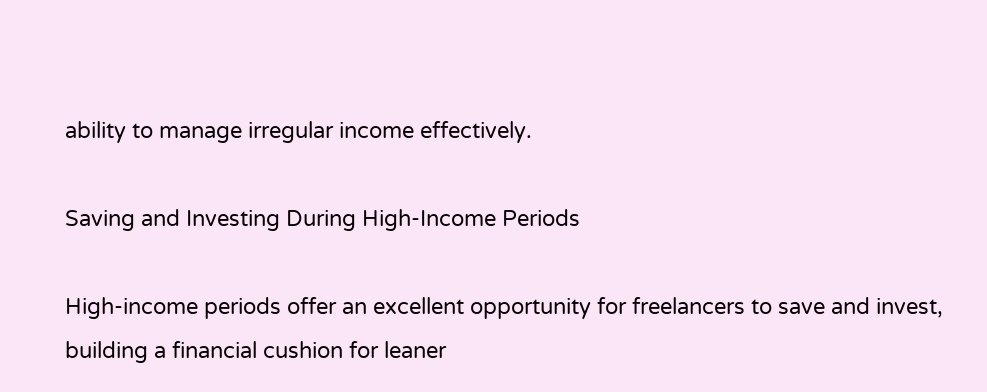ability to manage irregular income effectively.

Saving and Investing During High-Income Periods

High-income periods offer an excellent opportunity for freelancers to save and invest, building a financial cushion for leaner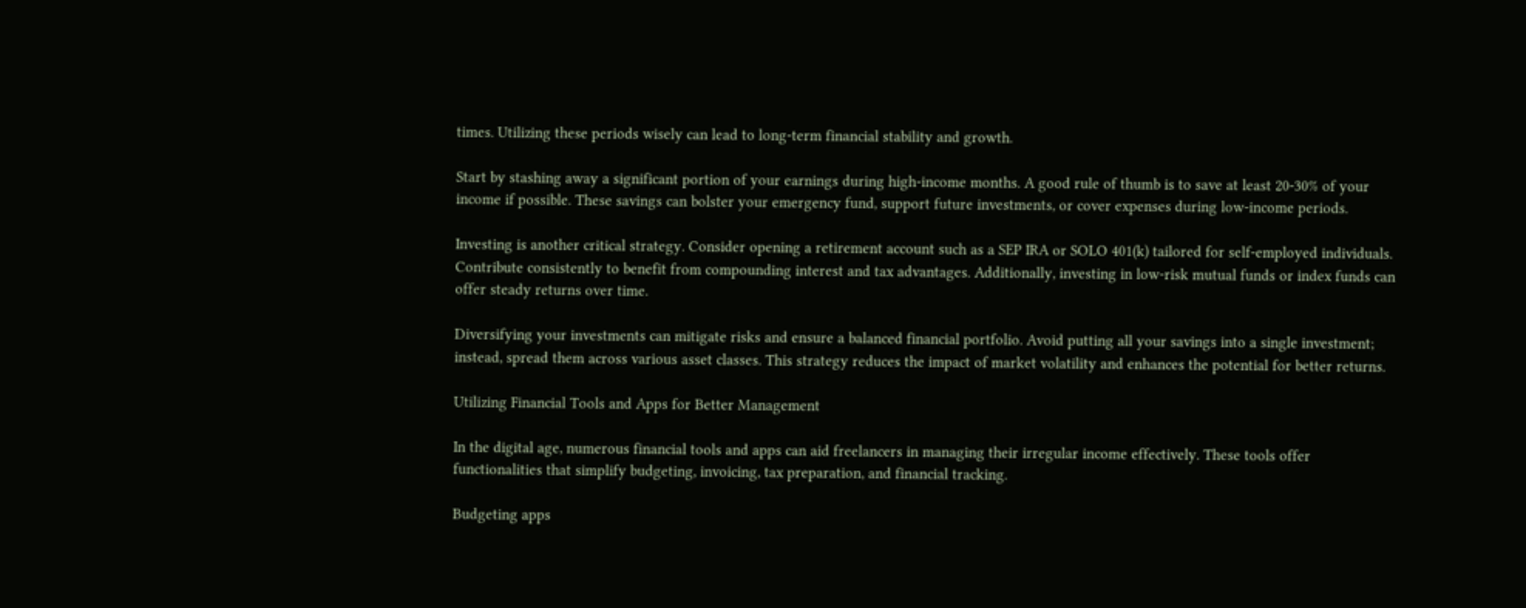times. Utilizing these periods wisely can lead to long-term financial stability and growth.

Start by stashing away a significant portion of your earnings during high-income months. A good rule of thumb is to save at least 20-30% of your income if possible. These savings can bolster your emergency fund, support future investments, or cover expenses during low-income periods.

Investing is another critical strategy. Consider opening a retirement account such as a SEP IRA or SOLO 401(k) tailored for self-employed individuals. Contribute consistently to benefit from compounding interest and tax advantages. Additionally, investing in low-risk mutual funds or index funds can offer steady returns over time.

Diversifying your investments can mitigate risks and ensure a balanced financial portfolio. Avoid putting all your savings into a single investment; instead, spread them across various asset classes. This strategy reduces the impact of market volatility and enhances the potential for better returns.

Utilizing Financial Tools and Apps for Better Management

In the digital age, numerous financial tools and apps can aid freelancers in managing their irregular income effectively. These tools offer functionalities that simplify budgeting, invoicing, tax preparation, and financial tracking.

Budgeting apps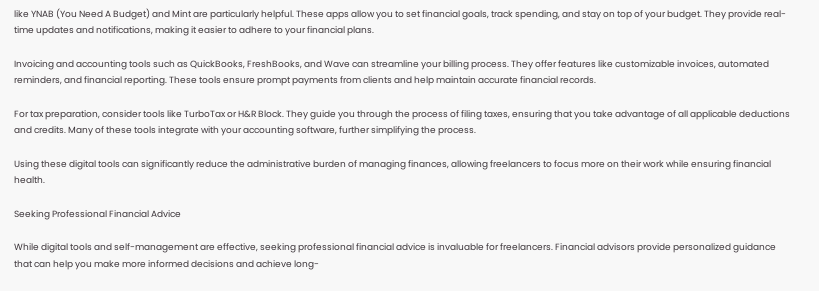like YNAB (You Need A Budget) and Mint are particularly helpful. These apps allow you to set financial goals, track spending, and stay on top of your budget. They provide real-time updates and notifications, making it easier to adhere to your financial plans.

Invoicing and accounting tools such as QuickBooks, FreshBooks, and Wave can streamline your billing process. They offer features like customizable invoices, automated reminders, and financial reporting. These tools ensure prompt payments from clients and help maintain accurate financial records.

For tax preparation, consider tools like TurboTax or H&R Block. They guide you through the process of filing taxes, ensuring that you take advantage of all applicable deductions and credits. Many of these tools integrate with your accounting software, further simplifying the process.

Using these digital tools can significantly reduce the administrative burden of managing finances, allowing freelancers to focus more on their work while ensuring financial health.

Seeking Professional Financial Advice

While digital tools and self-management are effective, seeking professional financial advice is invaluable for freelancers. Financial advisors provide personalized guidance that can help you make more informed decisions and achieve long-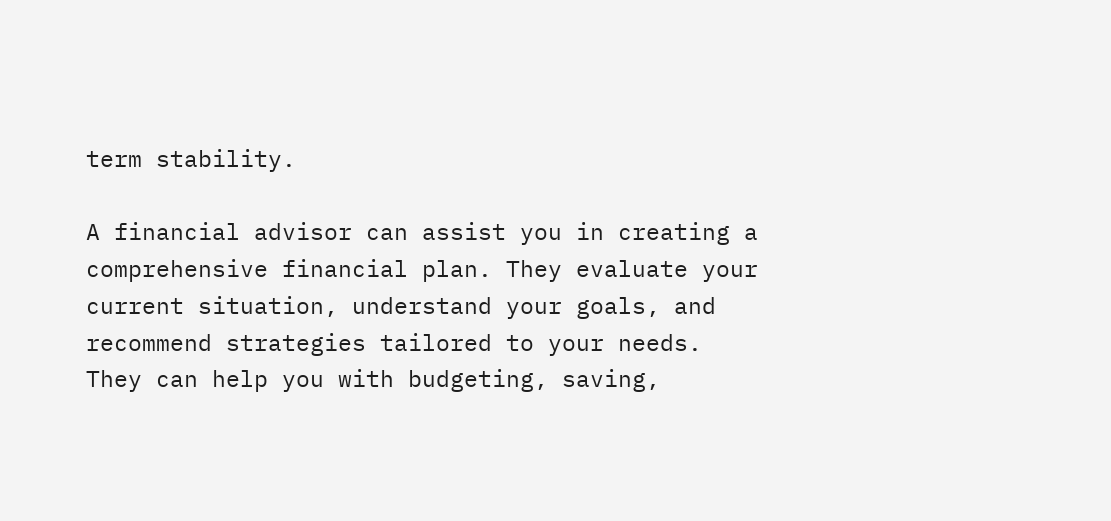term stability.

A financial advisor can assist you in creating a comprehensive financial plan. They evaluate your current situation, understand your goals, and recommend strategies tailored to your needs. They can help you with budgeting, saving,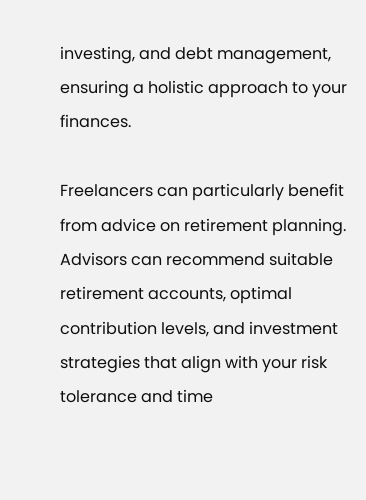investing, and debt management, ensuring a holistic approach to your finances.

Freelancers can particularly benefit from advice on retirement planning. Advisors can recommend suitable retirement accounts, optimal contribution levels, and investment strategies that align with your risk tolerance and time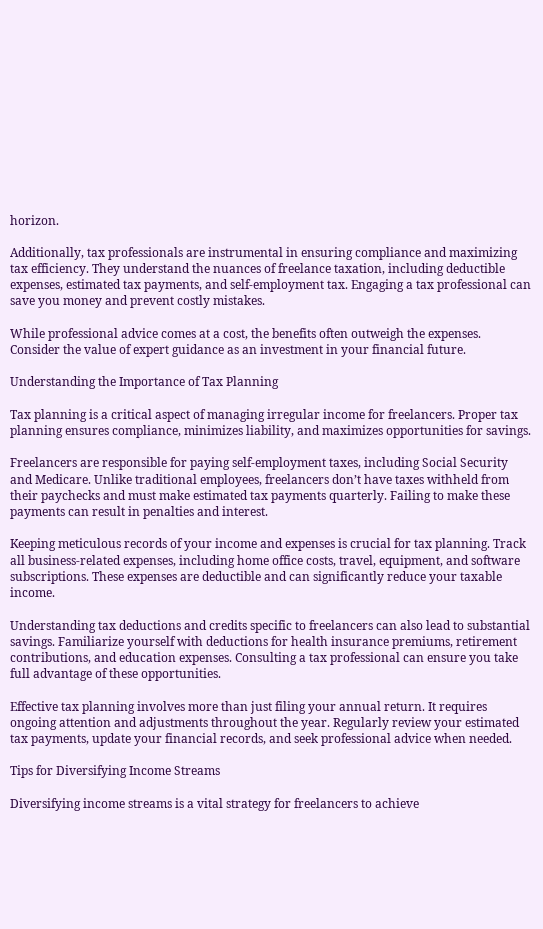horizon.

Additionally, tax professionals are instrumental in ensuring compliance and maximizing tax efficiency. They understand the nuances of freelance taxation, including deductible expenses, estimated tax payments, and self-employment tax. Engaging a tax professional can save you money and prevent costly mistakes.

While professional advice comes at a cost, the benefits often outweigh the expenses. Consider the value of expert guidance as an investment in your financial future.

Understanding the Importance of Tax Planning

Tax planning is a critical aspect of managing irregular income for freelancers. Proper tax planning ensures compliance, minimizes liability, and maximizes opportunities for savings.

Freelancers are responsible for paying self-employment taxes, including Social Security and Medicare. Unlike traditional employees, freelancers don’t have taxes withheld from their paychecks and must make estimated tax payments quarterly. Failing to make these payments can result in penalties and interest.

Keeping meticulous records of your income and expenses is crucial for tax planning. Track all business-related expenses, including home office costs, travel, equipment, and software subscriptions. These expenses are deductible and can significantly reduce your taxable income.

Understanding tax deductions and credits specific to freelancers can also lead to substantial savings. Familiarize yourself with deductions for health insurance premiums, retirement contributions, and education expenses. Consulting a tax professional can ensure you take full advantage of these opportunities.

Effective tax planning involves more than just filing your annual return. It requires ongoing attention and adjustments throughout the year. Regularly review your estimated tax payments, update your financial records, and seek professional advice when needed.

Tips for Diversifying Income Streams

Diversifying income streams is a vital strategy for freelancers to achieve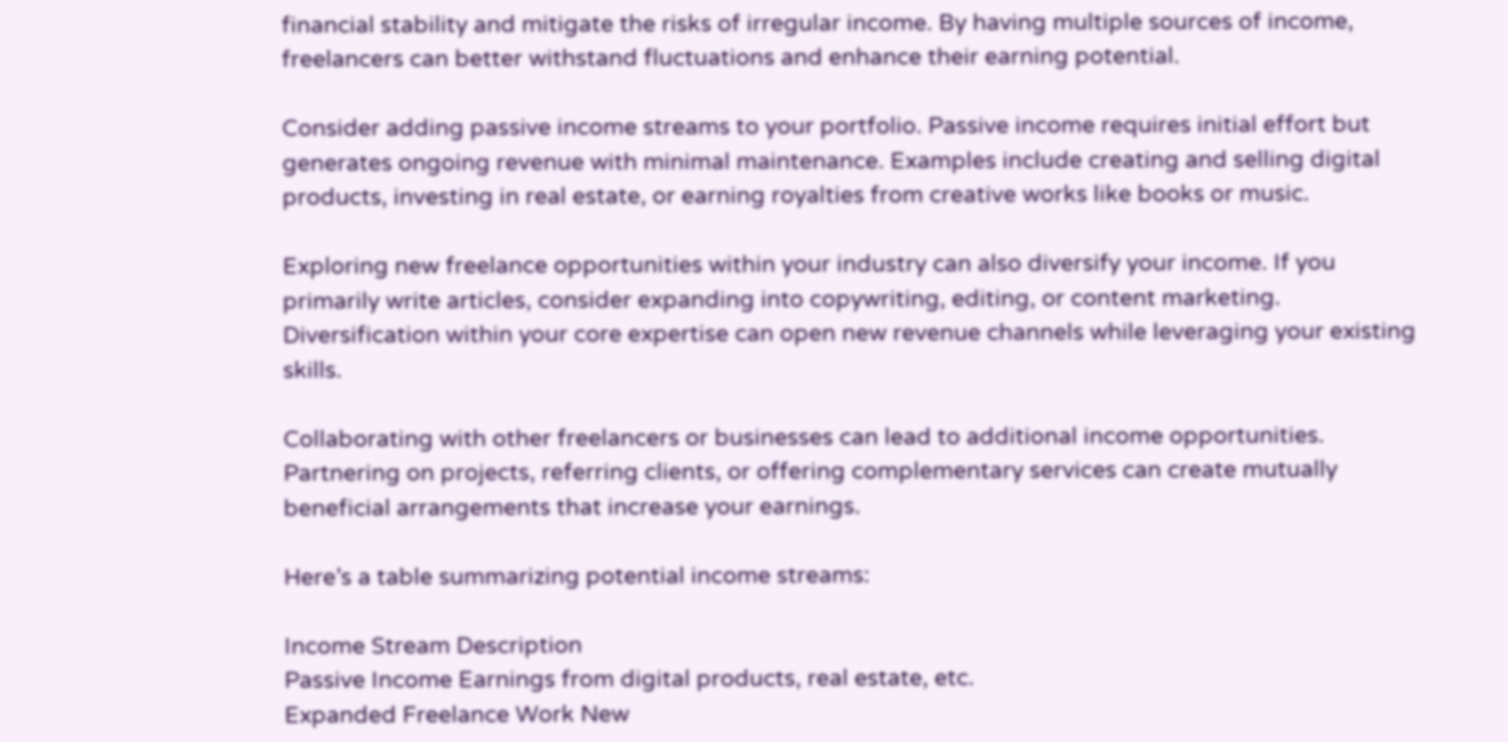financial stability and mitigate the risks of irregular income. By having multiple sources of income, freelancers can better withstand fluctuations and enhance their earning potential.

Consider adding passive income streams to your portfolio. Passive income requires initial effort but generates ongoing revenue with minimal maintenance. Examples include creating and selling digital products, investing in real estate, or earning royalties from creative works like books or music.

Exploring new freelance opportunities within your industry can also diversify your income. If you primarily write articles, consider expanding into copywriting, editing, or content marketing. Diversification within your core expertise can open new revenue channels while leveraging your existing skills.

Collaborating with other freelancers or businesses can lead to additional income opportunities. Partnering on projects, referring clients, or offering complementary services can create mutually beneficial arrangements that increase your earnings.

Here’s a table summarizing potential income streams:

Income Stream Description
Passive Income Earnings from digital products, real estate, etc.
Expanded Freelance Work New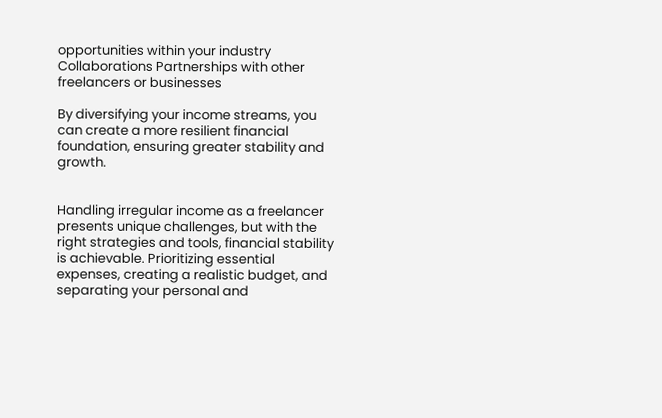opportunities within your industry
Collaborations Partnerships with other freelancers or businesses

By diversifying your income streams, you can create a more resilient financial foundation, ensuring greater stability and growth.


Handling irregular income as a freelancer presents unique challenges, but with the right strategies and tools, financial stability is achievable. Prioritizing essential expenses, creating a realistic budget, and separating your personal and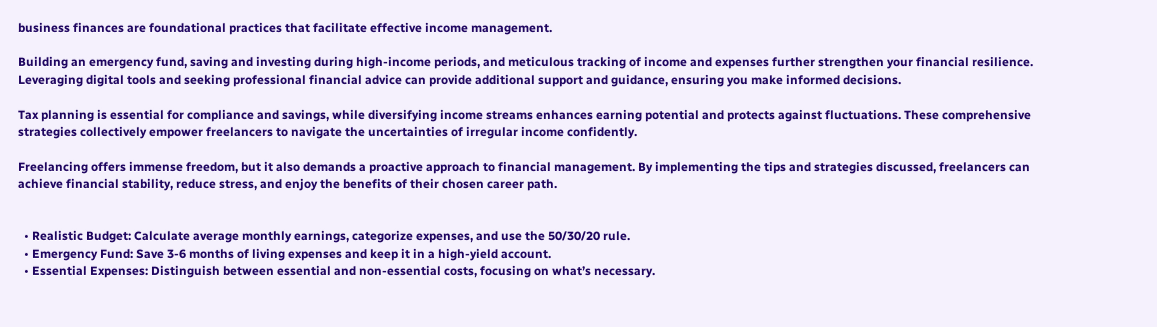business finances are foundational practices that facilitate effective income management.

Building an emergency fund, saving and investing during high-income periods, and meticulous tracking of income and expenses further strengthen your financial resilience. Leveraging digital tools and seeking professional financial advice can provide additional support and guidance, ensuring you make informed decisions.

Tax planning is essential for compliance and savings, while diversifying income streams enhances earning potential and protects against fluctuations. These comprehensive strategies collectively empower freelancers to navigate the uncertainties of irregular income confidently.

Freelancing offers immense freedom, but it also demands a proactive approach to financial management. By implementing the tips and strategies discussed, freelancers can achieve financial stability, reduce stress, and enjoy the benefits of their chosen career path.


  • Realistic Budget: Calculate average monthly earnings, categorize expenses, and use the 50/30/20 rule.
  • Emergency Fund: Save 3-6 months of living expenses and keep it in a high-yield account.
  • Essential Expenses: Distinguish between essential and non-essential costs, focusing on what’s necessary.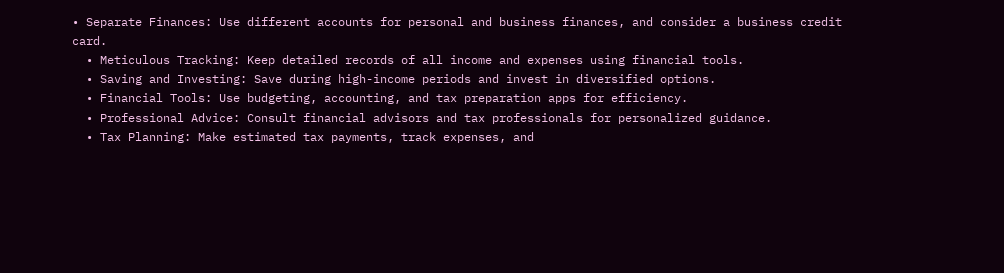• Separate Finances: Use different accounts for personal and business finances, and consider a business credit card.
  • Meticulous Tracking: Keep detailed records of all income and expenses using financial tools.
  • Saving and Investing: Save during high-income periods and invest in diversified options.
  • Financial Tools: Use budgeting, accounting, and tax preparation apps for efficiency.
  • Professional Advice: Consult financial advisors and tax professionals for personalized guidance.
  • Tax Planning: Make estimated tax payments, track expenses, and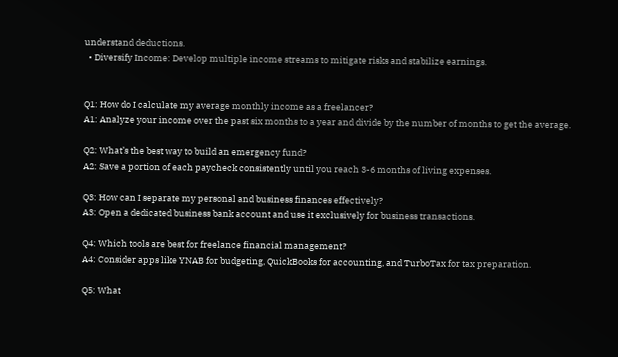understand deductions.
  • Diversify Income: Develop multiple income streams to mitigate risks and stabilize earnings.


Q1: How do I calculate my average monthly income as a freelancer?
A1: Analyze your income over the past six months to a year and divide by the number of months to get the average.

Q2: What’s the best way to build an emergency fund?
A2: Save a portion of each paycheck consistently until you reach 3-6 months of living expenses.

Q3: How can I separate my personal and business finances effectively?
A3: Open a dedicated business bank account and use it exclusively for business transactions.

Q4: Which tools are best for freelance financial management?
A4: Consider apps like YNAB for budgeting, QuickBooks for accounting, and TurboTax for tax preparation.

Q5: What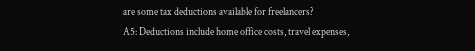are some tax deductions available for freelancers?
A5: Deductions include home office costs, travel expenses,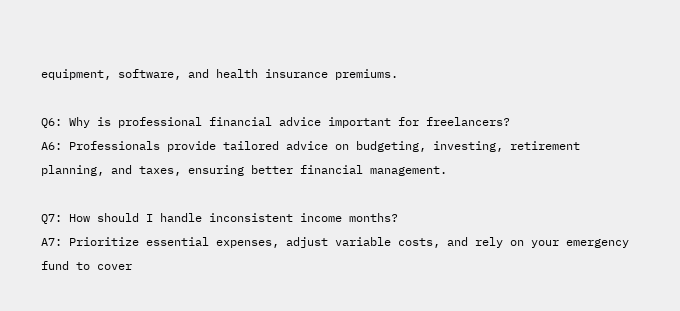equipment, software, and health insurance premiums.

Q6: Why is professional financial advice important for freelancers?
A6: Professionals provide tailored advice on budgeting, investing, retirement planning, and taxes, ensuring better financial management.

Q7: How should I handle inconsistent income months?
A7: Prioritize essential expenses, adjust variable costs, and rely on your emergency fund to cover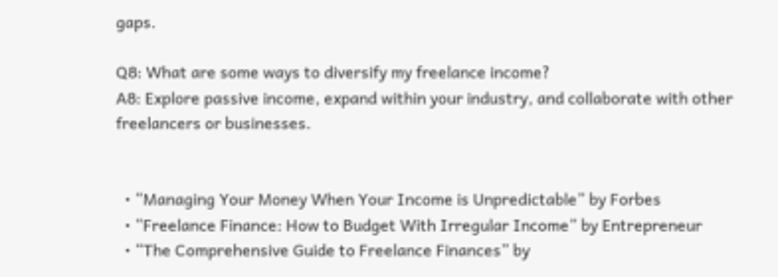gaps.

Q8: What are some ways to diversify my freelance income?
A8: Explore passive income, expand within your industry, and collaborate with other freelancers or businesses.


  • “Managing Your Money When Your Income is Unpredictable” by Forbes
  • “Freelance Finance: How to Budget With Irregular Income” by Entrepreneur
  • “The Comprehensive Guide to Freelance Finances” by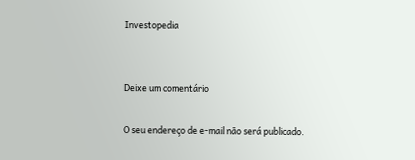Investopedia


Deixe um comentário

O seu endereço de e-mail não será publicado.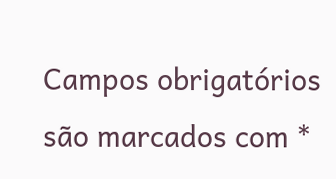Campos obrigatórios são marcados com *